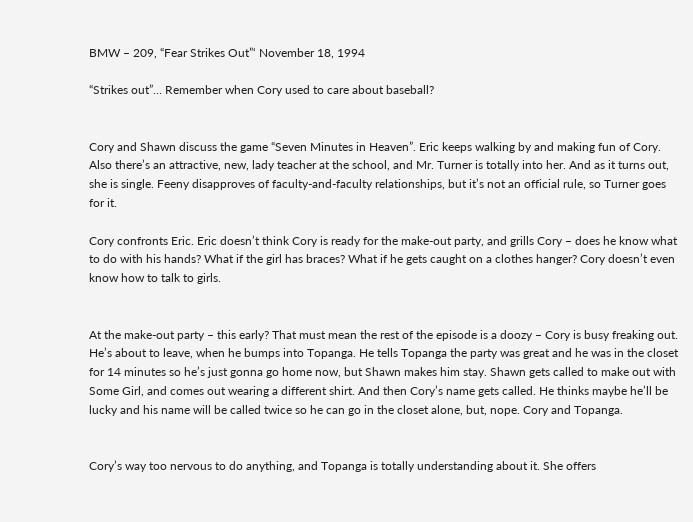BMW – 209, “Fear Strikes Out”‘ November 18, 1994

“Strikes out”… Remember when Cory used to care about baseball?


Cory and Shawn discuss the game “Seven Minutes in Heaven”. Eric keeps walking by and making fun of Cory. Also there’s an attractive, new, lady teacher at the school, and Mr. Turner is totally into her. And as it turns out, she is single. Feeny disapproves of faculty-and-faculty relationships, but it’s not an official rule, so Turner goes for it.

Cory confronts Eric. Eric doesn’t think Cory is ready for the make-out party, and grills Cory – does he know what to do with his hands? What if the girl has braces? What if he gets caught on a clothes hanger? Cory doesn’t even know how to talk to girls.


At the make-out party – this early? That must mean the rest of the episode is a doozy – Cory is busy freaking out. He’s about to leave, when he bumps into Topanga. He tells Topanga the party was great and he was in the closet for 14 minutes so he’s just gonna go home now, but Shawn makes him stay. Shawn gets called to make out with Some Girl, and comes out wearing a different shirt. And then Cory’s name gets called. He thinks maybe he’ll be lucky and his name will be called twice so he can go in the closet alone, but, nope. Cory and Topanga.


Cory’s way too nervous to do anything, and Topanga is totally understanding about it. She offers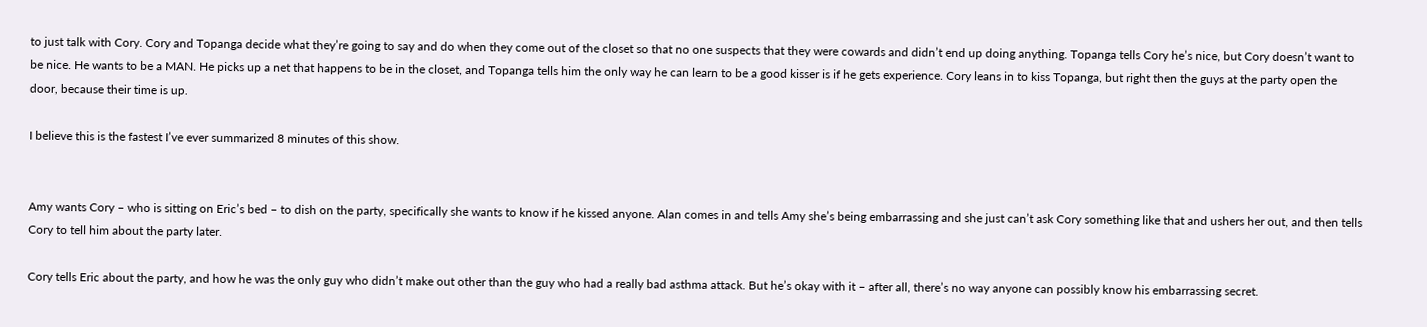to just talk with Cory. Cory and Topanga decide what they’re going to say and do when they come out of the closet so that no one suspects that they were cowards and didn’t end up doing anything. Topanga tells Cory he’s nice, but Cory doesn’t want to be nice. He wants to be a MAN. He picks up a net that happens to be in the closet, and Topanga tells him the only way he can learn to be a good kisser is if he gets experience. Cory leans in to kiss Topanga, but right then the guys at the party open the door, because their time is up.

I believe this is the fastest I’ve ever summarized 8 minutes of this show.


Amy wants Cory – who is sitting on Eric’s bed – to dish on the party, specifically she wants to know if he kissed anyone. Alan comes in and tells Amy she’s being embarrassing and she just can’t ask Cory something like that and ushers her out, and then tells Cory to tell him about the party later.

Cory tells Eric about the party, and how he was the only guy who didn’t make out other than the guy who had a really bad asthma attack. But he’s okay with it – after all, there’s no way anyone can possibly know his embarrassing secret.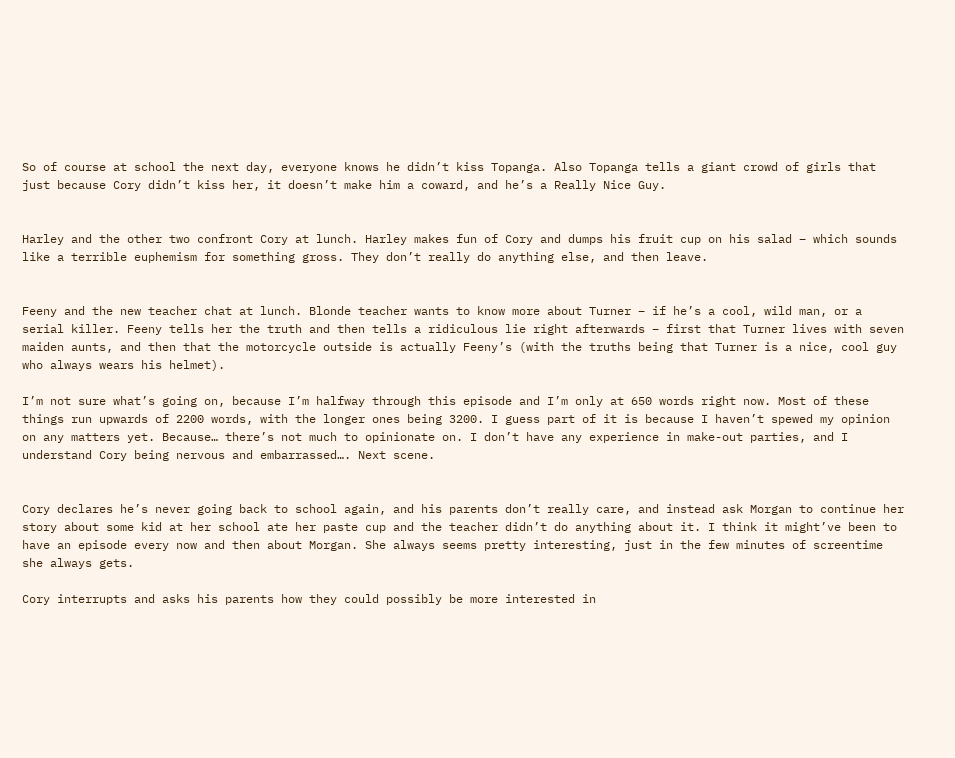So of course at school the next day, everyone knows he didn’t kiss Topanga. Also Topanga tells a giant crowd of girls that just because Cory didn’t kiss her, it doesn’t make him a coward, and he’s a Really Nice Guy.


Harley and the other two confront Cory at lunch. Harley makes fun of Cory and dumps his fruit cup on his salad – which sounds like a terrible euphemism for something gross. They don’t really do anything else, and then leave.


Feeny and the new teacher chat at lunch. Blonde teacher wants to know more about Turner – if he’s a cool, wild man, or a serial killer. Feeny tells her the truth and then tells a ridiculous lie right afterwards – first that Turner lives with seven maiden aunts, and then that the motorcycle outside is actually Feeny’s (with the truths being that Turner is a nice, cool guy who always wears his helmet).

I’m not sure what’s going on, because I’m halfway through this episode and I’m only at 650 words right now. Most of these things run upwards of 2200 words, with the longer ones being 3200. I guess part of it is because I haven’t spewed my opinion on any matters yet. Because… there’s not much to opinionate on. I don’t have any experience in make-out parties, and I understand Cory being nervous and embarrassed…. Next scene.


Cory declares he’s never going back to school again, and his parents don’t really care, and instead ask Morgan to continue her story about some kid at her school ate her paste cup and the teacher didn’t do anything about it. I think it might’ve been to have an episode every now and then about Morgan. She always seems pretty interesting, just in the few minutes of screentime she always gets.

Cory interrupts and asks his parents how they could possibly be more interested in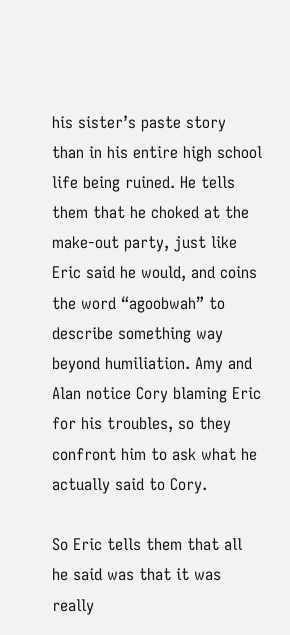his sister’s paste story than in his entire high school life being ruined. He tells them that he choked at the make-out party, just like Eric said he would, and coins the word “agoobwah” to describe something way beyond humiliation. Amy and Alan notice Cory blaming Eric for his troubles, so they confront him to ask what he actually said to Cory.

So Eric tells them that all he said was that it was really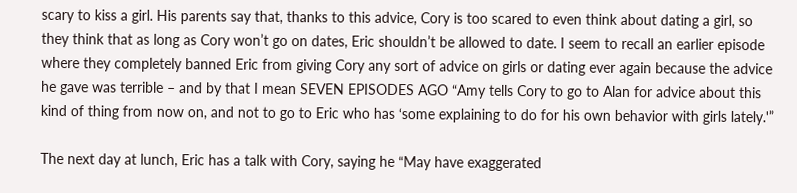scary to kiss a girl. His parents say that, thanks to this advice, Cory is too scared to even think about dating a girl, so they think that as long as Cory won’t go on dates, Eric shouldn’t be allowed to date. I seem to recall an earlier episode where they completely banned Eric from giving Cory any sort of advice on girls or dating ever again because the advice he gave was terrible – and by that I mean SEVEN EPISODES AGO “Amy tells Cory to go to Alan for advice about this kind of thing from now on, and not to go to Eric who has ‘some explaining to do for his own behavior with girls lately.'”

The next day at lunch, Eric has a talk with Cory, saying he “May have exaggerated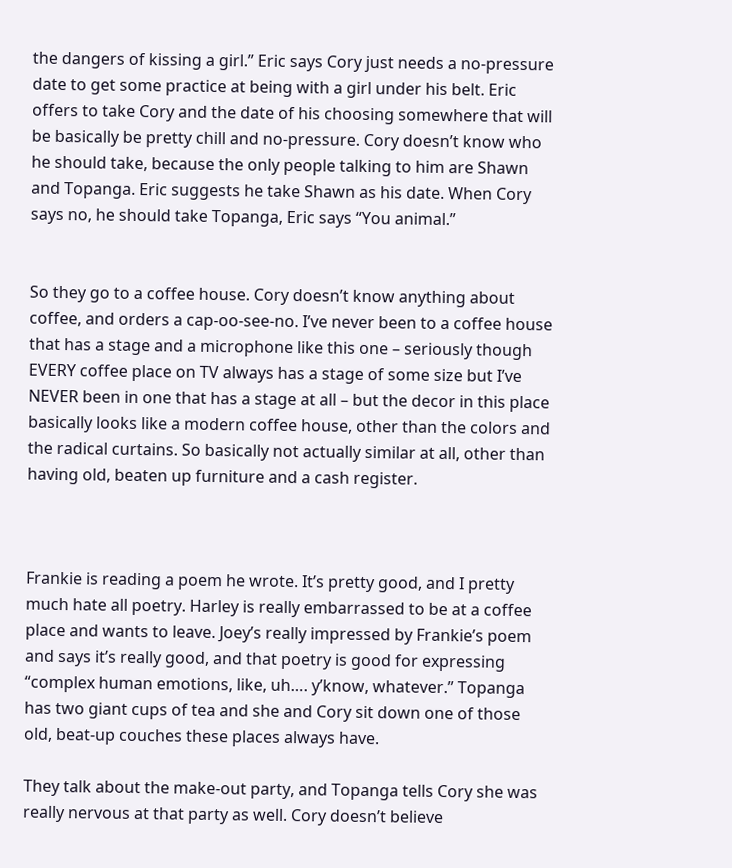the dangers of kissing a girl.” Eric says Cory just needs a no-pressure date to get some practice at being with a girl under his belt. Eric offers to take Cory and the date of his choosing somewhere that will be basically be pretty chill and no-pressure. Cory doesn’t know who he should take, because the only people talking to him are Shawn and Topanga. Eric suggests he take Shawn as his date. When Cory says no, he should take Topanga, Eric says “You animal.”


So they go to a coffee house. Cory doesn’t know anything about coffee, and orders a cap-oo-see-no. I’ve never been to a coffee house that has a stage and a microphone like this one – seriously though EVERY coffee place on TV always has a stage of some size but I’ve NEVER been in one that has a stage at all – but the decor in this place basically looks like a modern coffee house, other than the colors and the radical curtains. So basically not actually similar at all, other than having old, beaten up furniture and a cash register.



Frankie is reading a poem he wrote. It’s pretty good, and I pretty much hate all poetry. Harley is really embarrassed to be at a coffee place and wants to leave. Joey’s really impressed by Frankie’s poem and says it’s really good, and that poetry is good for expressing “complex human emotions, like, uh…. y’know, whatever.” Topanga has two giant cups of tea and she and Cory sit down one of those old, beat-up couches these places always have.

They talk about the make-out party, and Topanga tells Cory she was really nervous at that party as well. Cory doesn’t believe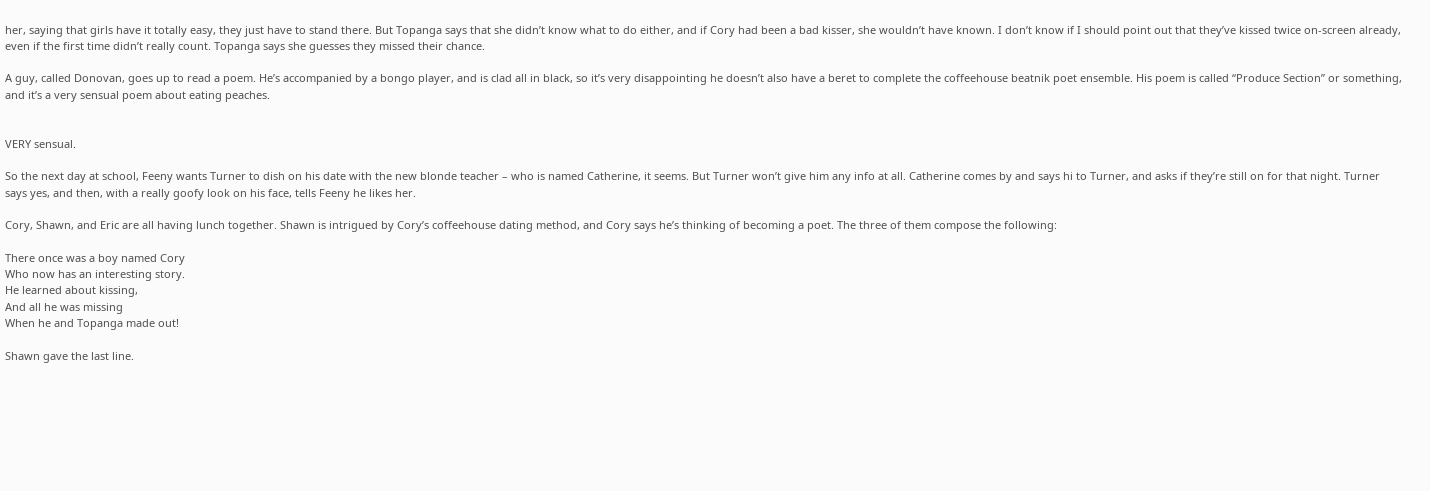her, saying that girls have it totally easy, they just have to stand there. But Topanga says that she didn’t know what to do either, and if Cory had been a bad kisser, she wouldn’t have known. I don’t know if I should point out that they’ve kissed twice on-screen already, even if the first time didn’t really count. Topanga says she guesses they missed their chance.

A guy, called Donovan, goes up to read a poem. He’s accompanied by a bongo player, and is clad all in black, so it’s very disappointing he doesn’t also have a beret to complete the coffeehouse beatnik poet ensemble. His poem is called “Produce Section” or something, and it’s a very sensual poem about eating peaches.


VERY sensual.

So the next day at school, Feeny wants Turner to dish on his date with the new blonde teacher – who is named Catherine, it seems. But Turner won’t give him any info at all. Catherine comes by and says hi to Turner, and asks if they’re still on for that night. Turner says yes, and then, with a really goofy look on his face, tells Feeny he likes her.

Cory, Shawn, and Eric are all having lunch together. Shawn is intrigued by Cory’s coffeehouse dating method, and Cory says he’s thinking of becoming a poet. The three of them compose the following:

There once was a boy named Cory
Who now has an interesting story.
He learned about kissing,
And all he was missing
When he and Topanga made out!

Shawn gave the last line.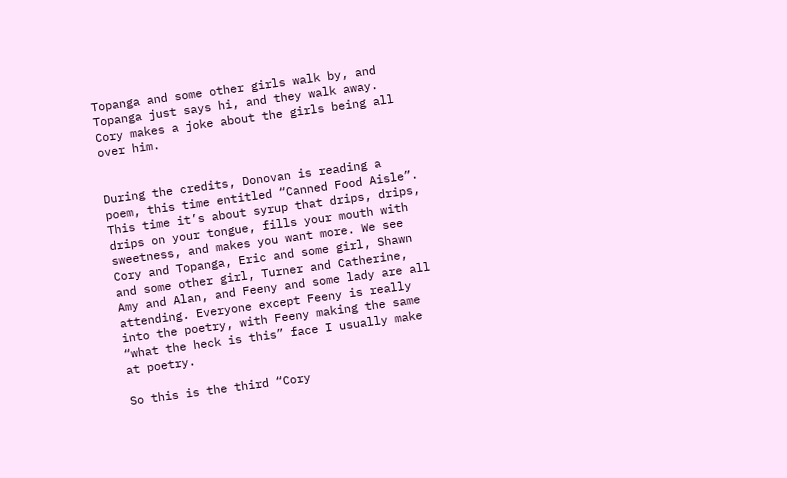Topanga and some other girls walk by, and Topanga just says hi, and they walk away. Cory makes a joke about the girls being all over him.


During the credits, Donovan is reading a poem, this time entitled “Canned Food Aisle”. This time it’s about syrup that drips, drips, drips on your tongue, fills your mouth with sweetness, and makes you want more. We see Cory and Topanga, Eric and some girl, Shawn and some other girl, Turner and Catherine, Amy and Alan, and Feeny and some lady are all attending. Everyone except Feeny is really into the poetry, with Feeny making the same “what the heck is this” face I usually make at poetry.

So this is the third “Cory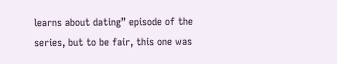learns about dating” episode of the series, but to be fair, this one was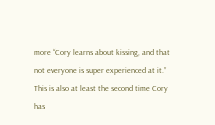more “Cory learns about kissing, and that not everyone is super experienced at it.” This is also at least the second time Cory has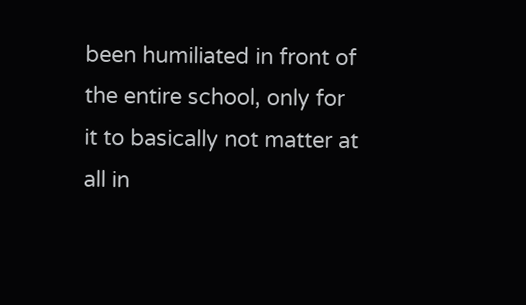been humiliated in front of the entire school, only for it to basically not matter at all in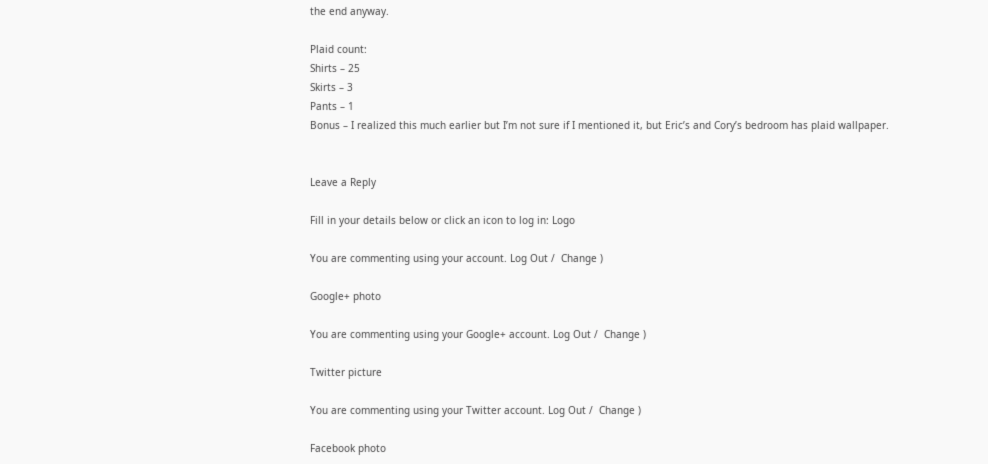the end anyway.

Plaid count:
Shirts – 25
Skirts – 3
Pants – 1
Bonus – I realized this much earlier but I’m not sure if I mentioned it, but Eric’s and Cory’s bedroom has plaid wallpaper.


Leave a Reply

Fill in your details below or click an icon to log in: Logo

You are commenting using your account. Log Out /  Change )

Google+ photo

You are commenting using your Google+ account. Log Out /  Change )

Twitter picture

You are commenting using your Twitter account. Log Out /  Change )

Facebook photo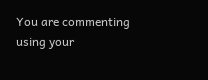You are commenting using your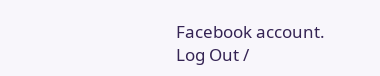Facebook account. Log Out /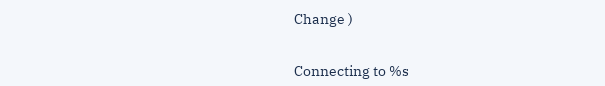Change )


Connecting to %s